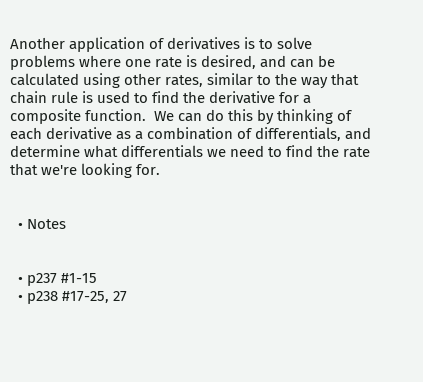Another application of derivatives is to solve problems where one rate is desired, and can be calculated using other rates, similar to the way that chain rule is used to find the derivative for a composite function.  We can do this by thinking of each derivative as a combination of differentials, and determine what differentials we need to find the rate that we're looking for.


  • Notes


  • p237 #1-15
  • p238 #17-25, 27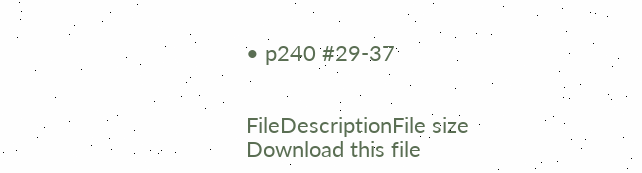• p240 #29-37


FileDescriptionFile size
Download this file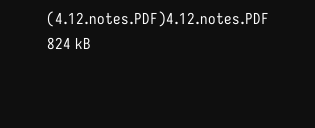(4.12.notes.PDF)4.12.notes.PDF 824 kB